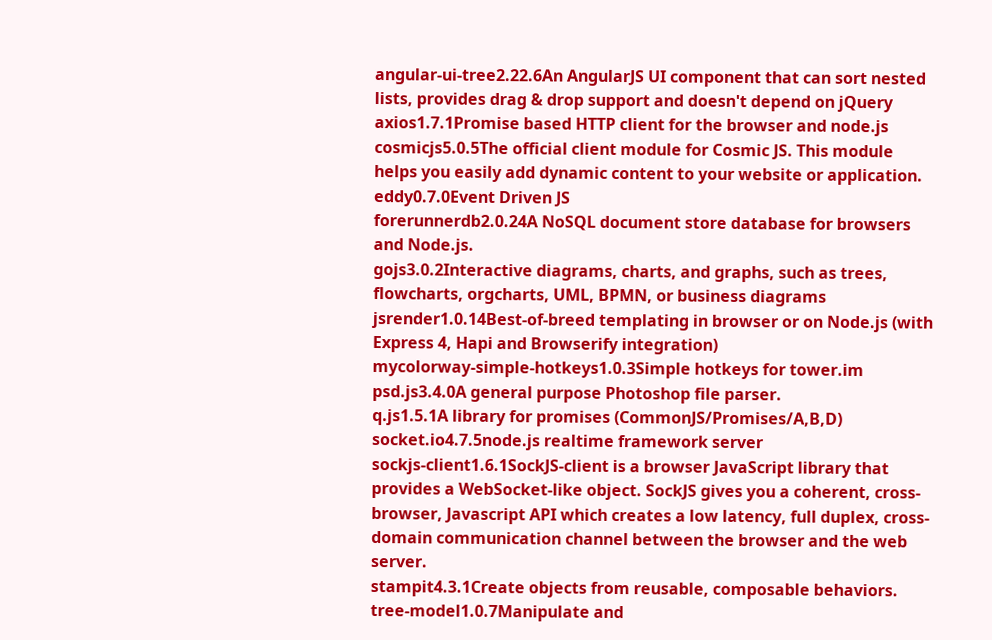angular-ui-tree2.22.6An AngularJS UI component that can sort nested lists, provides drag & drop support and doesn't depend on jQuery
axios1.7.1Promise based HTTP client for the browser and node.js
cosmicjs5.0.5The official client module for Cosmic JS. This module helps you easily add dynamic content to your website or application.
eddy0.7.0Event Driven JS
forerunnerdb2.0.24A NoSQL document store database for browsers and Node.js.
gojs3.0.2Interactive diagrams, charts, and graphs, such as trees, flowcharts, orgcharts, UML, BPMN, or business diagrams
jsrender1.0.14Best-of-breed templating in browser or on Node.js (with Express 4, Hapi and Browserify integration)
mycolorway-simple-hotkeys1.0.3Simple hotkeys for tower.im
psd.js3.4.0A general purpose Photoshop file parser.
q.js1.5.1A library for promises (CommonJS/Promises/A,B,D)
socket.io4.7.5node.js realtime framework server
sockjs-client1.6.1SockJS-client is a browser JavaScript library that provides a WebSocket-like object. SockJS gives you a coherent, cross-browser, Javascript API which creates a low latency, full duplex, cross-domain communication channel between the browser and the web server.
stampit4.3.1Create objects from reusable, composable behaviors.
tree-model1.0.7Manipulate and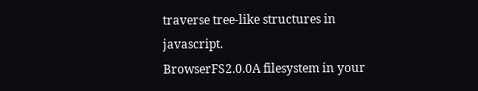traverse tree-like structures in javascript.
BrowserFS2.0.0A filesystem in your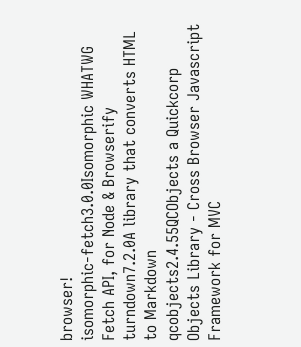browser!
isomorphic-fetch3.0.0Isomorphic WHATWG Fetch API, for Node & Browserify
turndown7.2.0A library that converts HTML to Markdown
qcobjects2.4.55QCObjects a Quickcorp Objects Library - Cross Browser Javascript Framework for MVC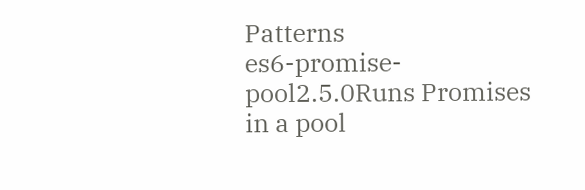Patterns
es6-promise-pool2.5.0Runs Promises in a pool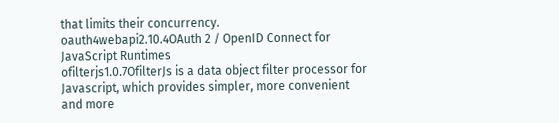that limits their concurrency.
oauth4webapi2.10.4OAuth 2 / OpenID Connect for JavaScript Runtimes
ofilterjs1.0.7OfilterJs is a data object filter processor for Javascript, which provides simpler, more convenient and more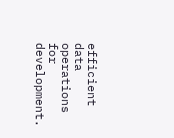efficient data operations for development.